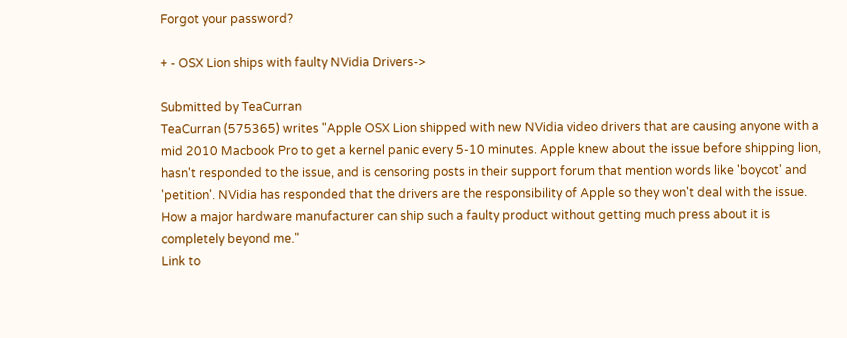Forgot your password?

+ - OSX Lion ships with faulty NVidia Drivers->

Submitted by TeaCurran
TeaCurran (575365) writes "Apple OSX Lion shipped with new NVidia video drivers that are causing anyone with a mid 2010 Macbook Pro to get a kernel panic every 5-10 minutes. Apple knew about the issue before shipping lion, hasn't responded to the issue, and is censoring posts in their support forum that mention words like 'boycot' and 'petition'. NVidia has responded that the drivers are the responsibility of Apple so they won't deal with the issue. How a major hardware manufacturer can ship such a faulty product without getting much press about it is completely beyond me."
Link to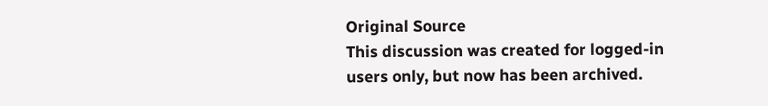Original Source
This discussion was created for logged-in users only, but now has been archived.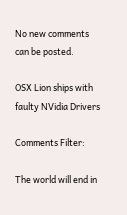No new comments can be posted.

OSX Lion ships with faulty NVidia Drivers

Comments Filter:

The world will end in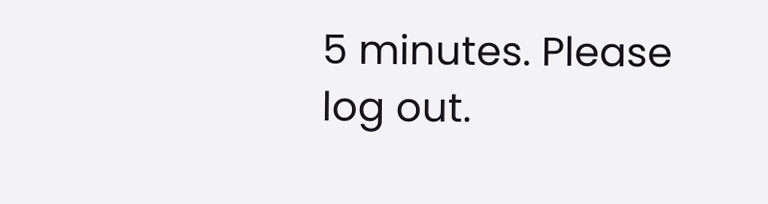5 minutes. Please log out.